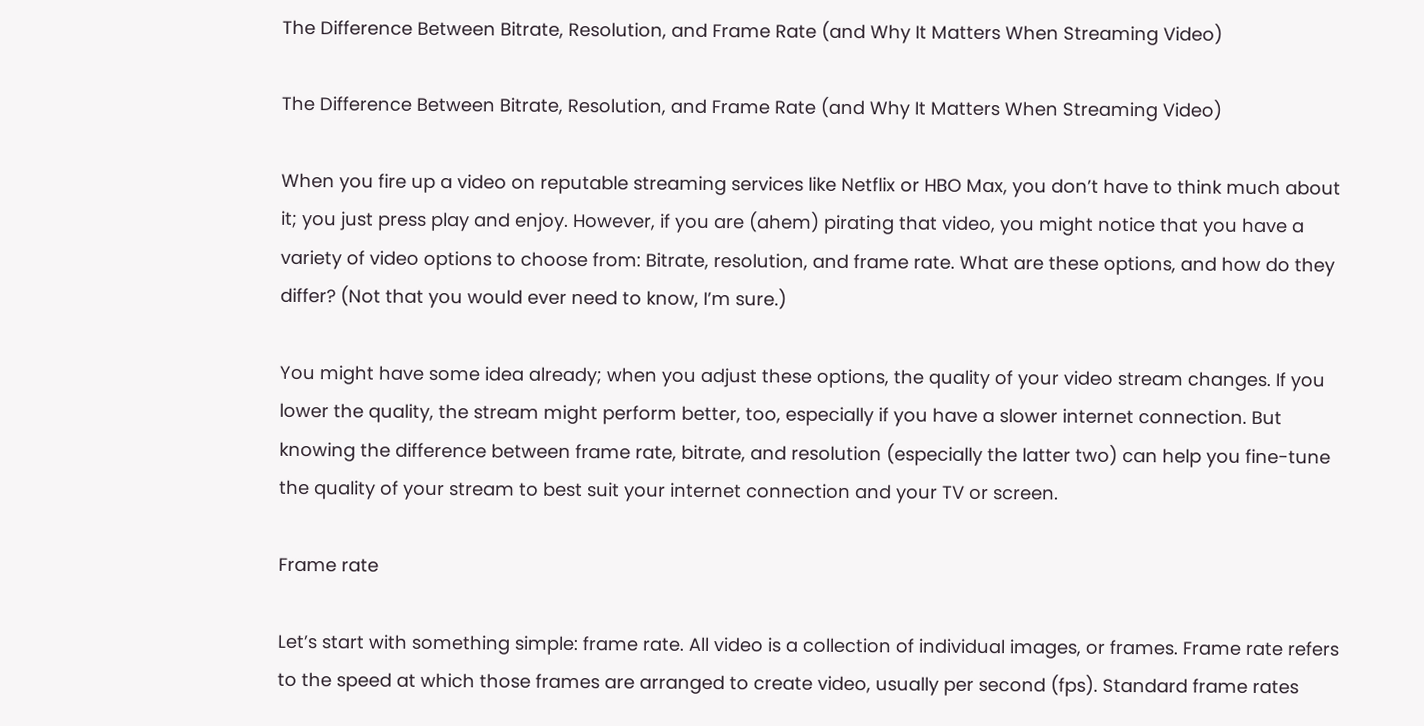The Difference Between Bitrate, Resolution, and Frame Rate (and Why It Matters When Streaming Video)

The Difference Between Bitrate, Resolution, and Frame Rate (and Why It Matters When Streaming Video)

When you fire up a video on reputable streaming services like Netflix or HBO Max, you don’t have to think much about it; you just press play and enjoy. However, if you are (ahem) pirating that video, you might notice that you have a variety of video options to choose from: Bitrate, resolution, and frame rate. What are these options, and how do they differ? (Not that you would ever need to know, I’m sure.)

You might have some idea already; when you adjust these options, the quality of your video stream changes. If you lower the quality, the stream might perform better, too, especially if you have a slower internet connection. But knowing the difference between frame rate, bitrate, and resolution (especially the latter two) can help you fine-tune the quality of your stream to best suit your internet connection and your TV or screen.

Frame rate

Let’s start with something simple: frame rate. All video is a collection of individual images, or frames. Frame rate refers to the speed at which those frames are arranged to create video, usually per second (fps). Standard frame rates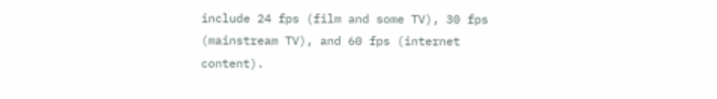include 24 fps (film and some TV), 30 fps (mainstream TV), and 60 fps (internet content).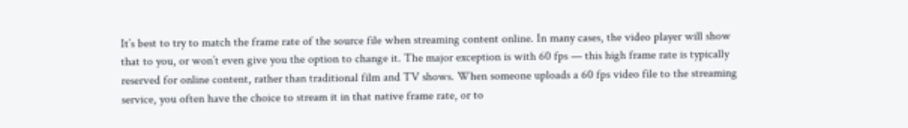It’s best to try to match the frame rate of the source file when streaming content online. In many cases, the video player will show that to you, or won’t even give you the option to change it. The major exception is with 60 fps — this high frame rate is typically reserved for online content, rather than traditional film and TV shows. When someone uploads a 60 fps video file to the streaming service, you often have the choice to stream it in that native frame rate, or to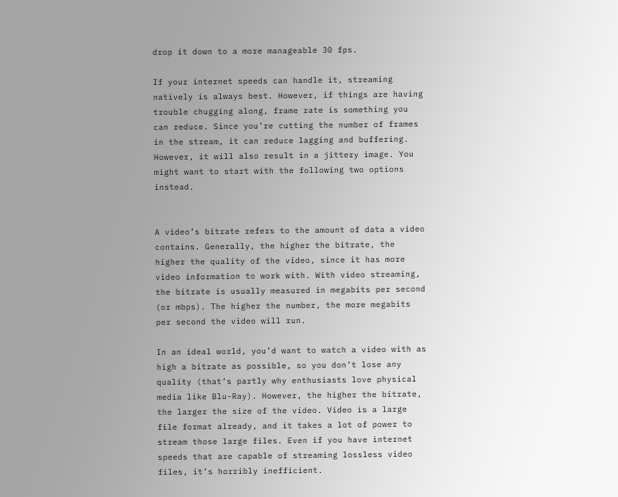drop it down to a more manageable 30 fps.

If your internet speeds can handle it, streaming natively is always best. However, if things are having trouble chugging along, frame rate is something you can reduce. Since you’re cutting the number of frames in the stream, it can reduce lagging and buffering. However, it will also result in a jittery image. You might want to start with the following two options instead.


A video’s bitrate refers to the amount of data a video contains. Generally, the higher the bitrate, the higher the quality of the video, since it has more video information to work with. With video streaming, the bitrate is usually measured in megabits per second (or mbps). The higher the number, the more megabits per second the video will run.

In an ideal world, you’d want to watch a video with as high a bitrate as possible, so you don’t lose any quality (that’s partly why enthusiasts love physical media like Blu-Ray). However, the higher the bitrate, the larger the size of the video. Video is a large file format already, and it takes a lot of power to stream those large files. Even if you have internet speeds that are capable of streaming lossless video files, it’s horribly inefficient.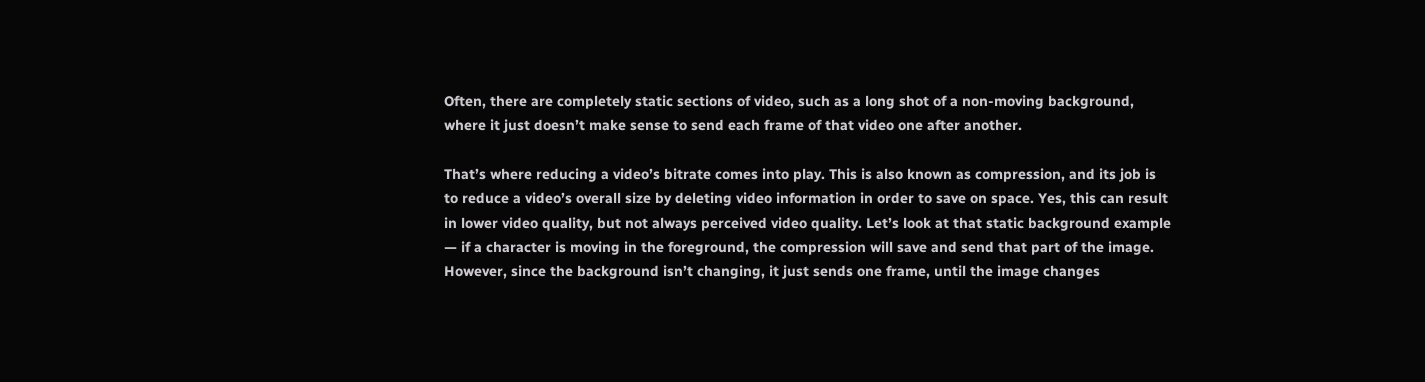Often, there are completely static sections of video, such as a long shot of a non-moving background, where it just doesn’t make sense to send each frame of that video one after another.

That’s where reducing a video’s bitrate comes into play. This is also known as compression, and its job is to reduce a video’s overall size by deleting video information in order to save on space. Yes, this can result in lower video quality, but not always perceived video quality. Let’s look at that static background example — if a character is moving in the foreground, the compression will save and send that part of the image. However, since the background isn’t changing, it just sends one frame, until the image changes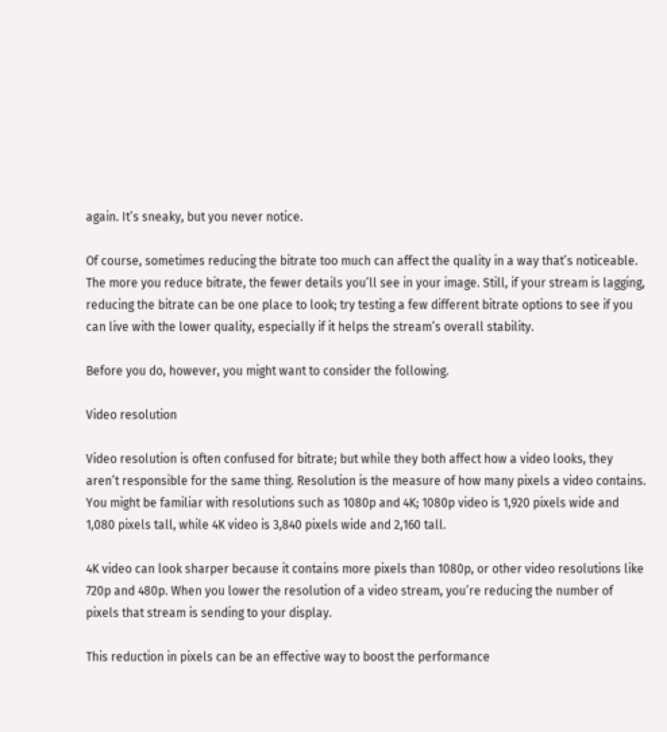again. It’s sneaky, but you never notice.

Of course, sometimes reducing the bitrate too much can affect the quality in a way that’s noticeable. The more you reduce bitrate, the fewer details you’ll see in your image. Still, if your stream is lagging, reducing the bitrate can be one place to look; try testing a few different bitrate options to see if you can live with the lower quality, especially if it helps the stream’s overall stability.

Before you do, however, you might want to consider the following.

Video resolution

Video resolution is often confused for bitrate; but while they both affect how a video looks, they aren’t responsible for the same thing. Resolution is the measure of how many pixels a video contains. You might be familiar with resolutions such as 1080p and 4K; 1080p video is 1,920 pixels wide and 1,080 pixels tall, while 4K video is 3,840 pixels wide and 2,160 tall.

4K video can look sharper because it contains more pixels than 1080p, or other video resolutions like 720p and 480p. When you lower the resolution of a video stream, you’re reducing the number of pixels that stream is sending to your display.

This reduction in pixels can be an effective way to boost the performance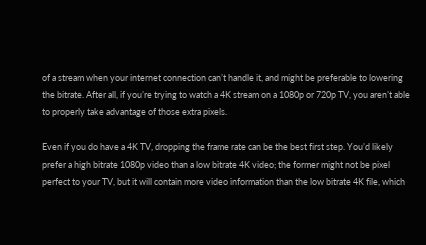of a stream when your internet connection can’t handle it, and might be preferable to lowering the bitrate. After all, if you’re trying to watch a 4K stream on a 1080p or 720p TV, you aren’t able to properly take advantage of those extra pixels.

Even if you do have a 4K TV, dropping the frame rate can be the best first step. You’d likely prefer a high bitrate 1080p video than a low bitrate 4K video; the former might not be pixel perfect to your TV, but it will contain more video information than the low bitrate 4K file, which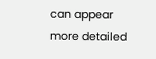can appear more detailed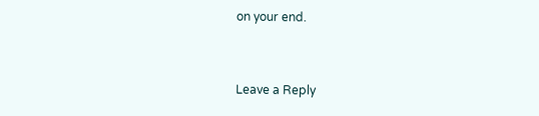on your end.


Leave a Reply